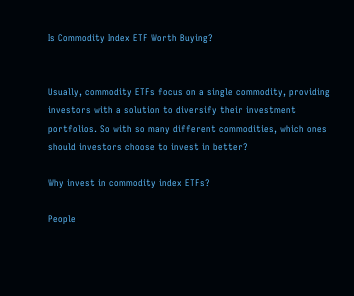Is Commodity Index ETF Worth Buying?


Usually, commodity ETFs focus on a single commodity, providing investors with a solution to diversify their investment portfolios. So with so many different commodities, which ones should investors choose to invest in better?

Why invest in commodity index ETFs?

People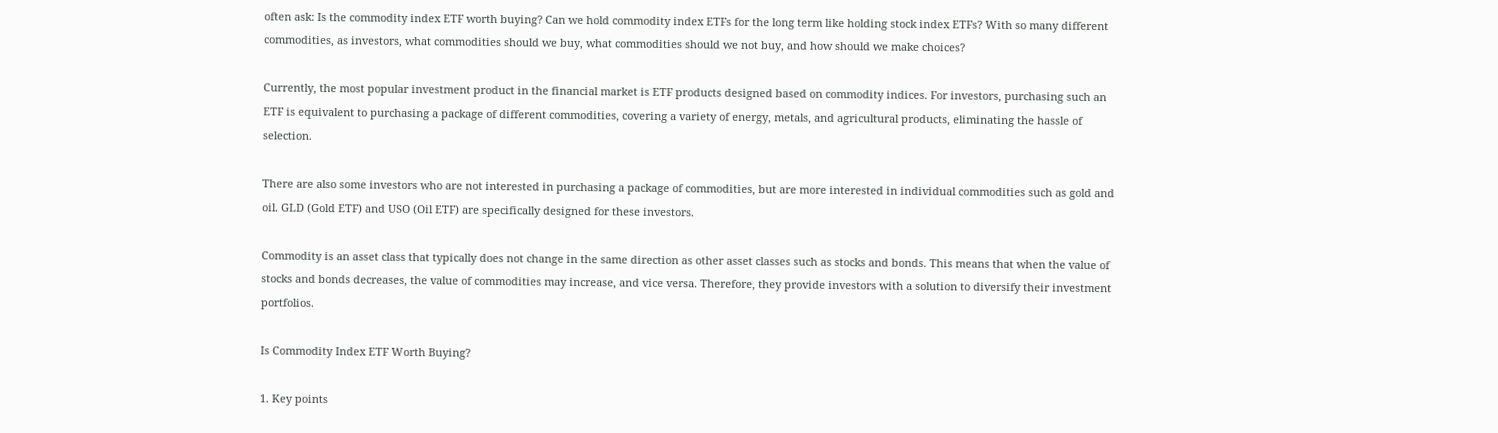often ask: Is the commodity index ETF worth buying? Can we hold commodity index ETFs for the long term like holding stock index ETFs? With so many different commodities, as investors, what commodities should we buy, what commodities should we not buy, and how should we make choices?

Currently, the most popular investment product in the financial market is ETF products designed based on commodity indices. For investors, purchasing such an ETF is equivalent to purchasing a package of different commodities, covering a variety of energy, metals, and agricultural products, eliminating the hassle of selection.

There are also some investors who are not interested in purchasing a package of commodities, but are more interested in individual commodities such as gold and oil. GLD (Gold ETF) and USO (Oil ETF) are specifically designed for these investors.

Commodity is an asset class that typically does not change in the same direction as other asset classes such as stocks and bonds. This means that when the value of stocks and bonds decreases, the value of commodities may increase, and vice versa. Therefore, they provide investors with a solution to diversify their investment portfolios.

Is Commodity Index ETF Worth Buying?

1. Key points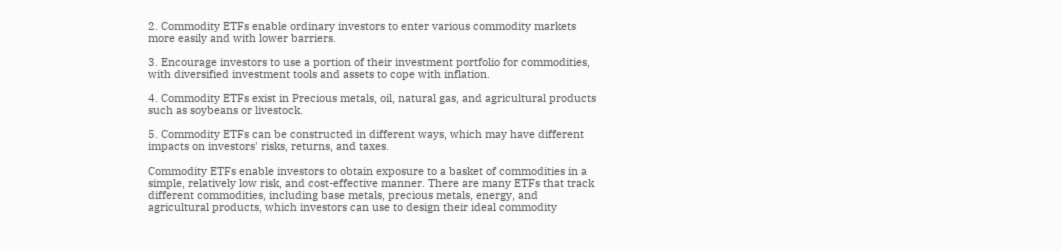2. Commodity ETFs enable ordinary investors to enter various commodity markets more easily and with lower barriers.

3. Encourage investors to use a portion of their investment portfolio for commodities, with diversified investment tools and assets to cope with inflation.

4. Commodity ETFs exist in Precious metals, oil, natural gas, and agricultural products such as soybeans or livestock.

5. Commodity ETFs can be constructed in different ways, which may have different impacts on investors' risks, returns, and taxes.

Commodity ETFs enable investors to obtain exposure to a basket of commodities in a simple, relatively low risk, and cost-effective manner. There are many ETFs that track different commodities, including base metals, precious metals, energy, and agricultural products, which investors can use to design their ideal commodity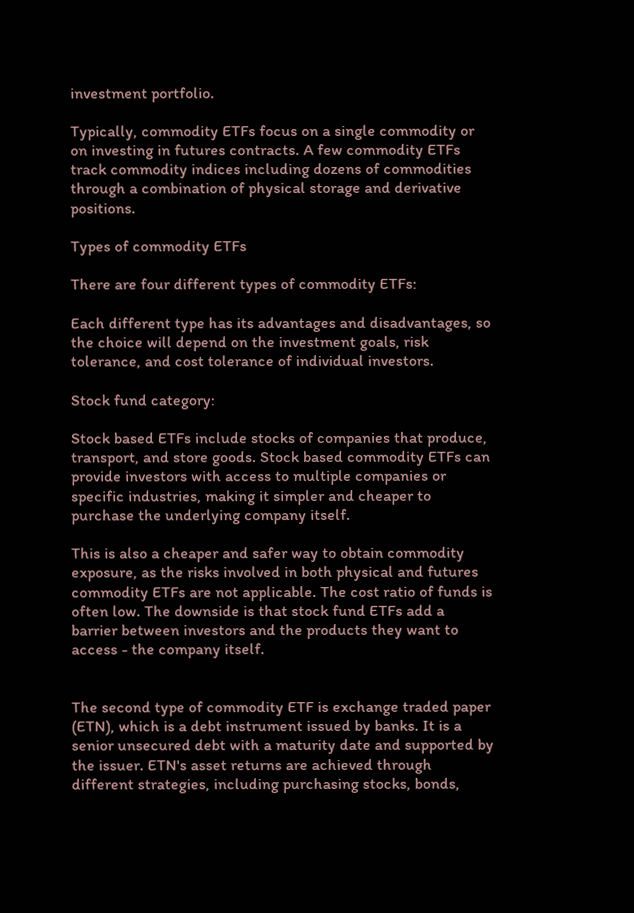investment portfolio.

Typically, commodity ETFs focus on a single commodity or on investing in futures contracts. A few commodity ETFs track commodity indices including dozens of commodities through a combination of physical storage and derivative positions.

Types of commodity ETFs

There are four different types of commodity ETFs:

Each different type has its advantages and disadvantages, so the choice will depend on the investment goals, risk tolerance, and cost tolerance of individual investors.

Stock fund category:

Stock based ETFs include stocks of companies that produce, transport, and store goods. Stock based commodity ETFs can provide investors with access to multiple companies or specific industries, making it simpler and cheaper to purchase the underlying company itself.

This is also a cheaper and safer way to obtain commodity exposure, as the risks involved in both physical and futures commodity ETFs are not applicable. The cost ratio of funds is often low. The downside is that stock fund ETFs add a barrier between investors and the products they want to access - the company itself.


The second type of commodity ETF is exchange traded paper (ETN), which is a debt instrument issued by banks. It is a senior unsecured debt with a maturity date and supported by the issuer. ETN's asset returns are achieved through different strategies, including purchasing stocks, bonds,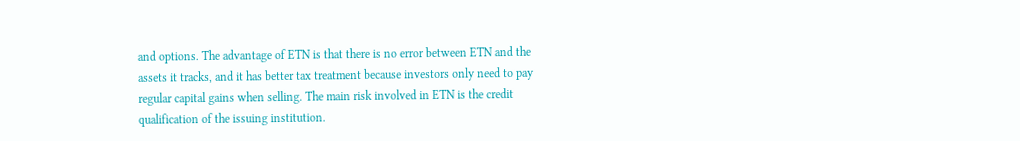and options. The advantage of ETN is that there is no error between ETN and the assets it tracks, and it has better tax treatment because investors only need to pay regular capital gains when selling. The main risk involved in ETN is the credit qualification of the issuing institution.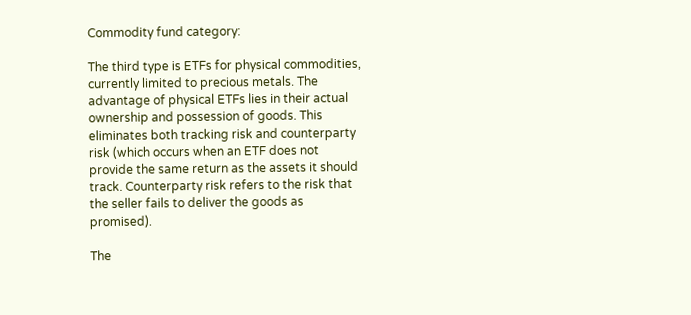Commodity fund category:

The third type is ETFs for physical commodities, currently limited to precious metals. The advantage of physical ETFs lies in their actual ownership and possession of goods. This eliminates both tracking risk and counterparty risk (which occurs when an ETF does not provide the same return as the assets it should track. Counterparty risk refers to the risk that the seller fails to deliver the goods as promised).

The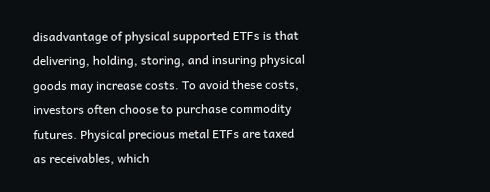disadvantage of physical supported ETFs is that delivering, holding, storing, and insuring physical goods may increase costs. To avoid these costs, investors often choose to purchase commodity futures. Physical precious metal ETFs are taxed as receivables, which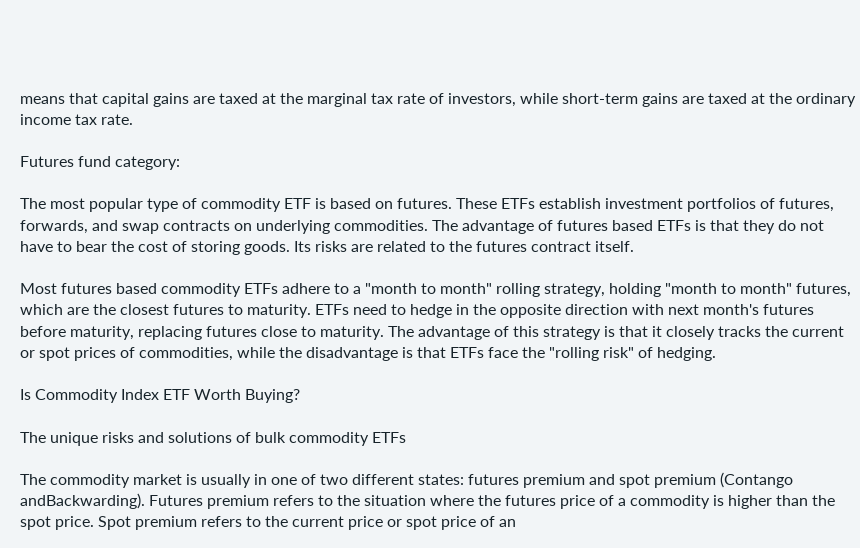means that capital gains are taxed at the marginal tax rate of investors, while short-term gains are taxed at the ordinary income tax rate.

Futures fund category:

The most popular type of commodity ETF is based on futures. These ETFs establish investment portfolios of futures, forwards, and swap contracts on underlying commodities. The advantage of futures based ETFs is that they do not have to bear the cost of storing goods. Its risks are related to the futures contract itself.

Most futures based commodity ETFs adhere to a "month to month" rolling strategy, holding "month to month" futures, which are the closest futures to maturity. ETFs need to hedge in the opposite direction with next month's futures before maturity, replacing futures close to maturity. The advantage of this strategy is that it closely tracks the current or spot prices of commodities, while the disadvantage is that ETFs face the "rolling risk" of hedging.

Is Commodity Index ETF Worth Buying?

The unique risks and solutions of bulk commodity ETFs

The commodity market is usually in one of two different states: futures premium and spot premium (Contango andBackwarding). Futures premium refers to the situation where the futures price of a commodity is higher than the spot price. Spot premium refers to the current price or spot price of an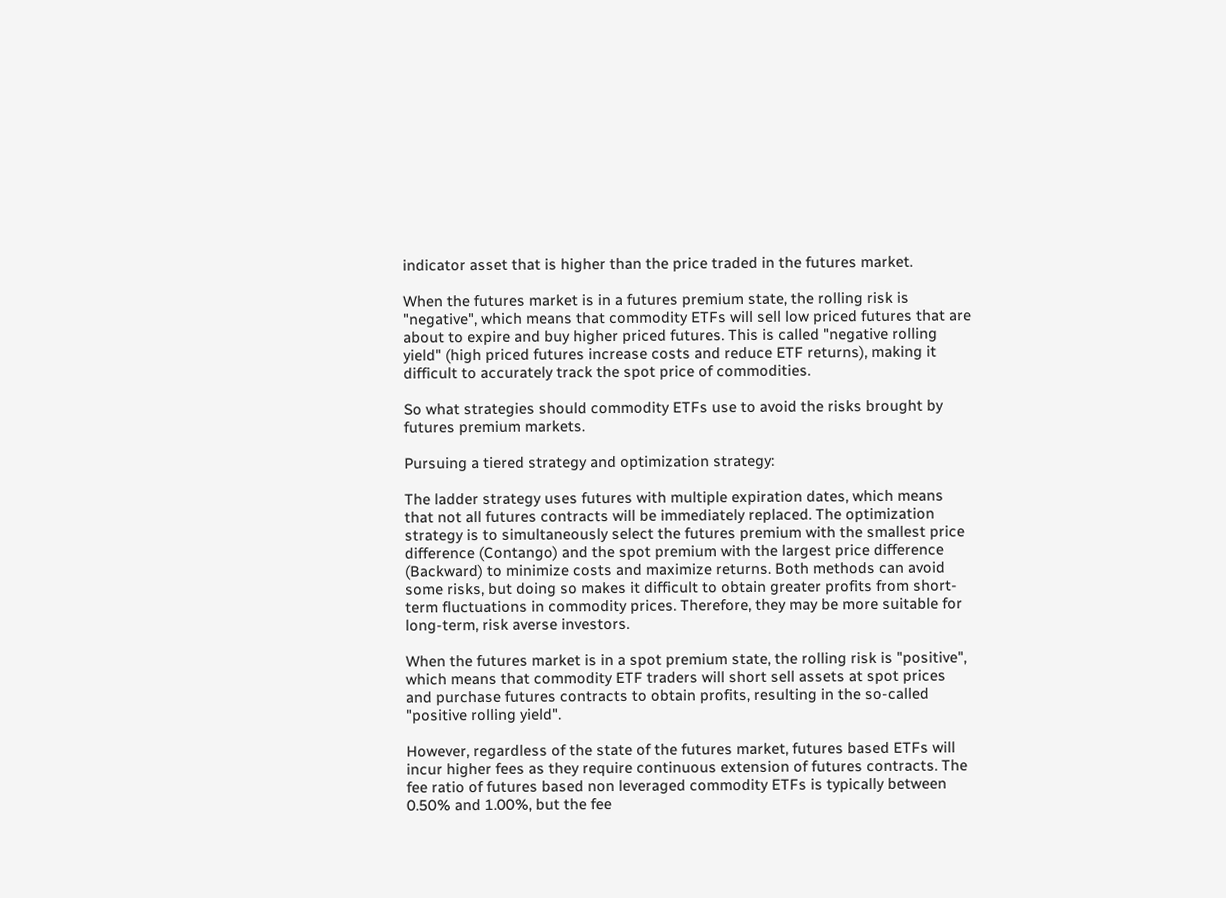indicator asset that is higher than the price traded in the futures market.

When the futures market is in a futures premium state, the rolling risk is "negative", which means that commodity ETFs will sell low priced futures that are about to expire and buy higher priced futures. This is called "negative rolling yield" (high priced futures increase costs and reduce ETF returns), making it difficult to accurately track the spot price of commodities.

So what strategies should commodity ETFs use to avoid the risks brought by futures premium markets.

Pursuing a tiered strategy and optimization strategy:

The ladder strategy uses futures with multiple expiration dates, which means that not all futures contracts will be immediately replaced. The optimization strategy is to simultaneously select the futures premium with the smallest price difference (Contango) and the spot premium with the largest price difference (Backward) to minimize costs and maximize returns. Both methods can avoid some risks, but doing so makes it difficult to obtain greater profits from short-term fluctuations in commodity prices. Therefore, they may be more suitable for long-term, risk averse investors.

When the futures market is in a spot premium state, the rolling risk is "positive", which means that commodity ETF traders will short sell assets at spot prices and purchase futures contracts to obtain profits, resulting in the so-called "positive rolling yield".

However, regardless of the state of the futures market, futures based ETFs will incur higher fees as they require continuous extension of futures contracts. The fee ratio of futures based non leveraged commodity ETFs is typically between 0.50% and 1.00%, but the fee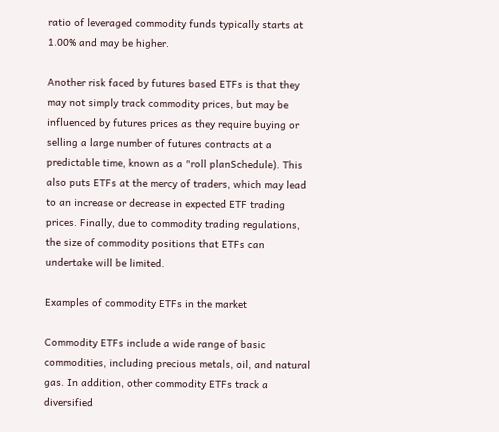ratio of leveraged commodity funds typically starts at 1.00% and may be higher.

Another risk faced by futures based ETFs is that they may not simply track commodity prices, but may be influenced by futures prices as they require buying or selling a large number of futures contracts at a predictable time, known as a "roll planSchedule). This also puts ETFs at the mercy of traders, which may lead to an increase or decrease in expected ETF trading prices. Finally, due to commodity trading regulations, the size of commodity positions that ETFs can undertake will be limited.

Examples of commodity ETFs in the market

Commodity ETFs include a wide range of basic commodities, including precious metals, oil, and natural gas. In addition, other commodity ETFs track a diversified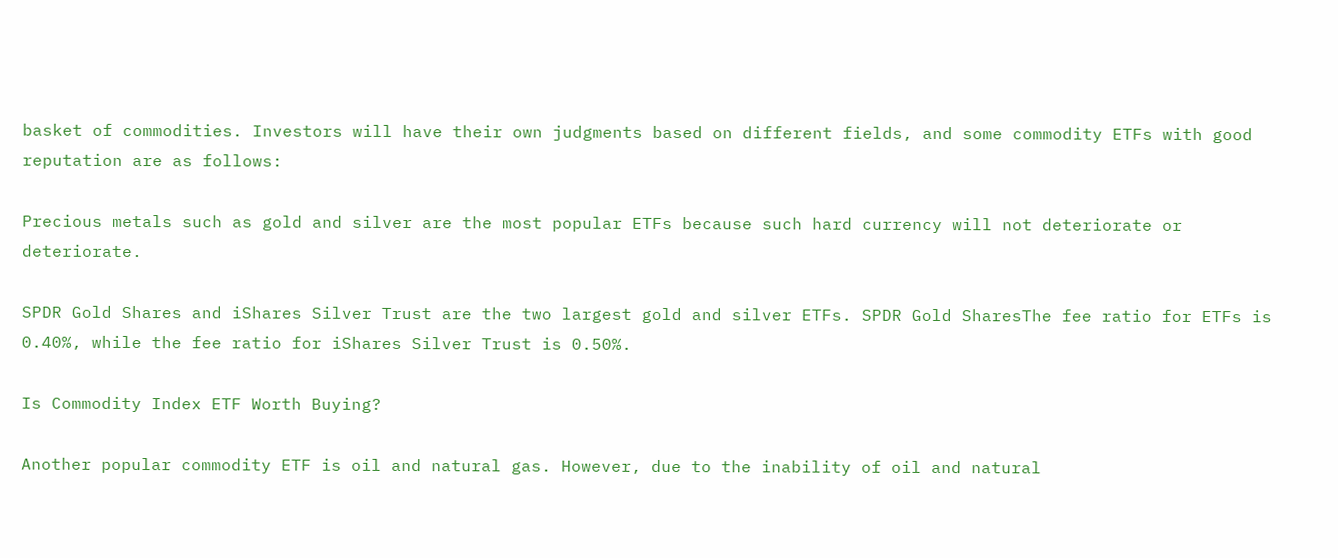basket of commodities. Investors will have their own judgments based on different fields, and some commodity ETFs with good reputation are as follows:

Precious metals such as gold and silver are the most popular ETFs because such hard currency will not deteriorate or deteriorate.

SPDR Gold Shares and iShares Silver Trust are the two largest gold and silver ETFs. SPDR Gold SharesThe fee ratio for ETFs is 0.40%, while the fee ratio for iShares Silver Trust is 0.50%.

Is Commodity Index ETF Worth Buying?

Another popular commodity ETF is oil and natural gas. However, due to the inability of oil and natural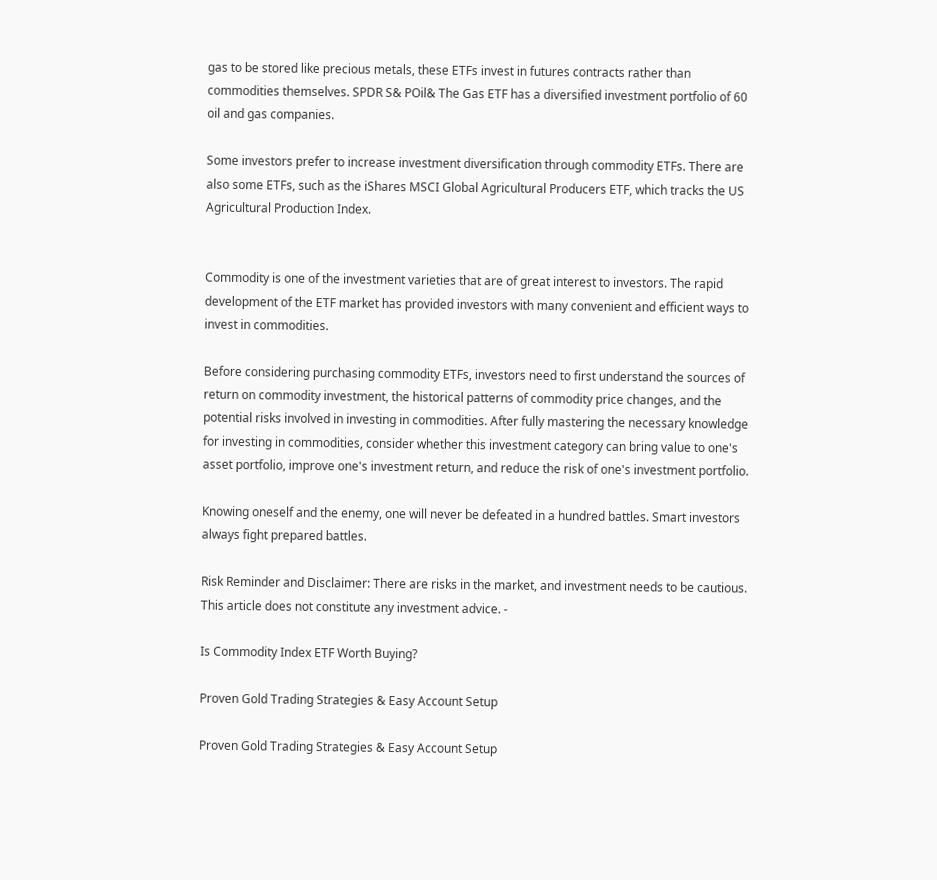gas to be stored like precious metals, these ETFs invest in futures contracts rather than commodities themselves. SPDR S& POil& The Gas ETF has a diversified investment portfolio of 60 oil and gas companies.

Some investors prefer to increase investment diversification through commodity ETFs. There are also some ETFs, such as the iShares MSCI Global Agricultural Producers ETF, which tracks the US Agricultural Production Index.


Commodity is one of the investment varieties that are of great interest to investors. The rapid development of the ETF market has provided investors with many convenient and efficient ways to invest in commodities.

Before considering purchasing commodity ETFs, investors need to first understand the sources of return on commodity investment, the historical patterns of commodity price changes, and the potential risks involved in investing in commodities. After fully mastering the necessary knowledge for investing in commodities, consider whether this investment category can bring value to one's asset portfolio, improve one's investment return, and reduce the risk of one's investment portfolio.

Knowing oneself and the enemy, one will never be defeated in a hundred battles. Smart investors always fight prepared battles.

Risk Reminder and Disclaimer: There are risks in the market, and investment needs to be cautious. This article does not constitute any investment advice. -

Is Commodity Index ETF Worth Buying?

Proven Gold Trading Strategies & Easy Account Setup

Proven Gold Trading Strategies & Easy Account Setup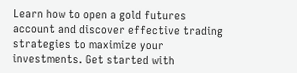Learn how to open a gold futures account and discover effective trading strategies to maximize your investments. Get started with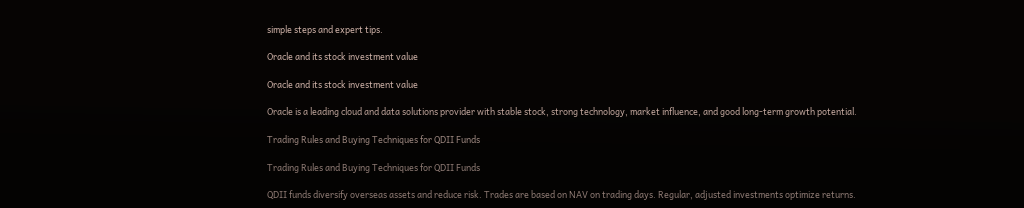simple steps and expert tips.

Oracle and its stock investment value

Oracle and its stock investment value

Oracle is a leading cloud and data solutions provider with stable stock, strong technology, market influence, and good long-term growth potential.

Trading Rules and Buying Techniques for QDII Funds

Trading Rules and Buying Techniques for QDII Funds

QDII funds diversify overseas assets and reduce risk. Trades are based on NAV on trading days. Regular, adjusted investments optimize returns.